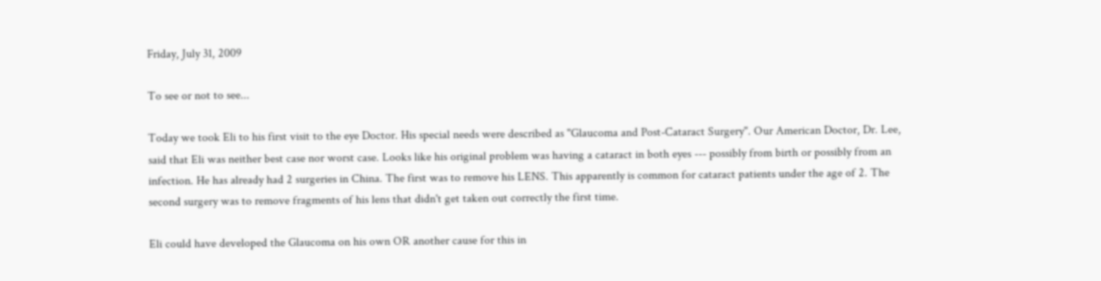Friday, July 31, 2009

To see or not to see...

Today we took Eli to his first visit to the eye Doctor. His special needs were described as "Glaucoma and Post-Cataract Surgery". Our American Doctor, Dr. Lee, said that Eli was neither best case nor worst case. Looks like his original problem was having a cataract in both eyes --- possibly from birth or possibly from an infection. He has already had 2 surgeries in China. The first was to remove his LENS. This apparently is common for cataract patients under the age of 2. The second surgery was to remove fragments of his lens that didn't get taken out correctly the first time.

Eli could have developed the Glaucoma on his own OR another cause for this in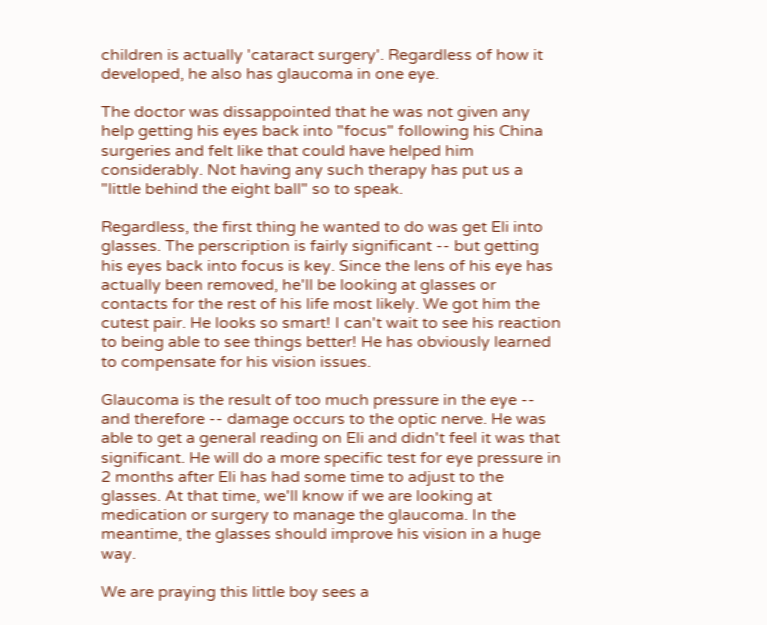children is actually 'cataract surgery'. Regardless of how it developed, he also has glaucoma in one eye.

The doctor was dissappointed that he was not given any help getting his eyes back into "focus" following his China surgeries and felt like that could have helped him considerably. Not having any such therapy has put us a "little behind the eight ball" so to speak.

Regardless, the first thing he wanted to do was get Eli into glasses. The perscription is fairly significant -- but getting his eyes back into focus is key. Since the lens of his eye has actually been removed, he'll be looking at glasses or contacts for the rest of his life most likely. We got him the cutest pair. He looks so smart! I can't wait to see his reaction to being able to see things better! He has obviously learned to compensate for his vision issues.

Glaucoma is the result of too much pressure in the eye -- and therefore -- damage occurs to the optic nerve. He was able to get a general reading on Eli and didn't feel it was that significant. He will do a more specific test for eye pressure in 2 months after Eli has had some time to adjust to the glasses. At that time, we'll know if we are looking at medication or surgery to manage the glaucoma. In the meantime, the glasses should improve his vision in a huge way.

We are praying this little boy sees a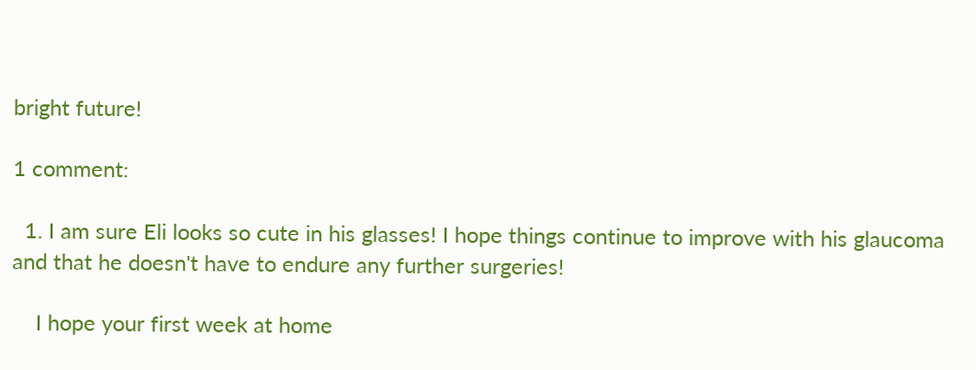bright future!

1 comment:

  1. I am sure Eli looks so cute in his glasses! I hope things continue to improve with his glaucoma and that he doesn't have to endure any further surgeries!

    I hope your first week at home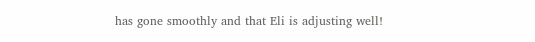has gone smoothly and that Eli is adjusting well!